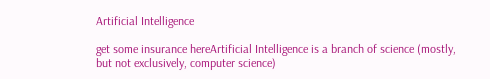Artificial Intelligence

get some insurance hereArtificial Intelligence is a branch of science (mostly, but not exclusively, computer science)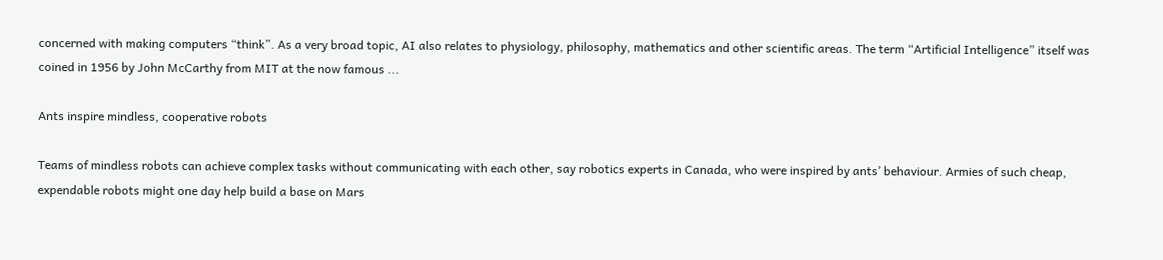concerned with making computers “think”. As a very broad topic, AI also relates to physiology, philosophy, mathematics and other scientific areas. The term “Artificial Intelligence” itself was coined in 1956 by John McCarthy from MIT at the now famous ...

Ants inspire mindless, cooperative robots

Teams of mindless robots can achieve complex tasks without communicating with each other, say robotics experts in Canada, who were inspired by ants’ behaviour. Armies of such cheap, expendable robots might one day help build a base on Mars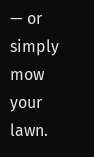— or simply mow your lawn.